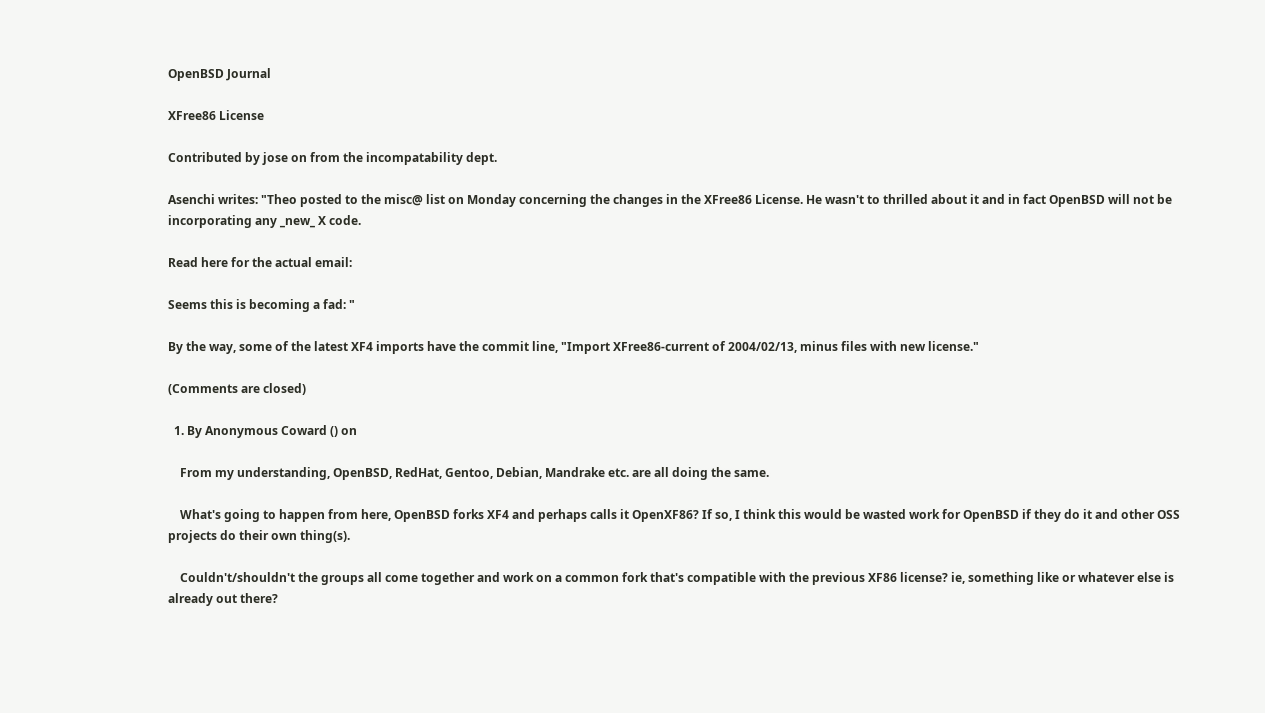OpenBSD Journal

XFree86 License

Contributed by jose on from the incompatability dept.

Asenchi writes: "Theo posted to the misc@ list on Monday concerning the changes in the XFree86 License. He wasn't to thrilled about it and in fact OpenBSD will not be incorporating any _new_ X code.

Read here for the actual email:

Seems this is becoming a fad: "

By the way, some of the latest XF4 imports have the commit line, "Import XFree86-current of 2004/02/13, minus files with new license."

(Comments are closed)

  1. By Anonymous Coward () on

    From my understanding, OpenBSD, RedHat, Gentoo, Debian, Mandrake etc. are all doing the same.

    What's going to happen from here, OpenBSD forks XF4 and perhaps calls it OpenXF86? If so, I think this would be wasted work for OpenBSD if they do it and other OSS projects do their own thing(s).

    Couldn't/shouldn't the groups all come together and work on a common fork that's compatible with the previous XF86 license? ie, something like or whatever else is already out there?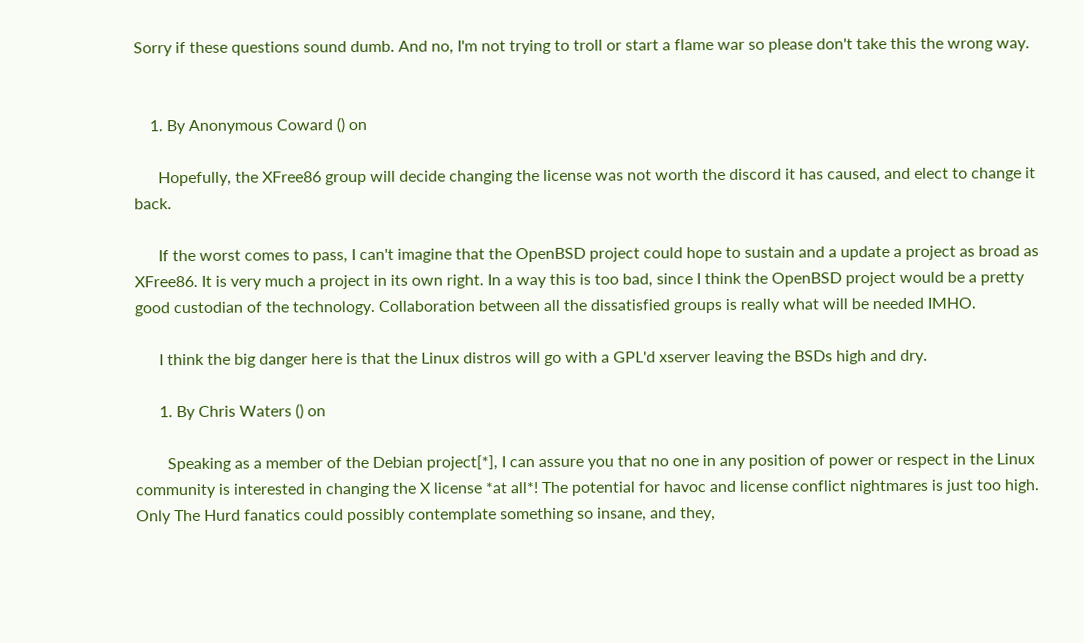Sorry if these questions sound dumb. And no, I'm not trying to troll or start a flame war so please don't take this the wrong way.


    1. By Anonymous Coward () on

      Hopefully, the XFree86 group will decide changing the license was not worth the discord it has caused, and elect to change it back.

      If the worst comes to pass, I can't imagine that the OpenBSD project could hope to sustain and a update a project as broad as XFree86. It is very much a project in its own right. In a way this is too bad, since I think the OpenBSD project would be a pretty good custodian of the technology. Collaboration between all the dissatisfied groups is really what will be needed IMHO.

      I think the big danger here is that the Linux distros will go with a GPL'd xserver leaving the BSDs high and dry.

      1. By Chris Waters () on

        Speaking as a member of the Debian project[*], I can assure you that no one in any position of power or respect in the Linux community is interested in changing the X license *at all*! The potential for havoc and license conflict nightmares is just too high. Only The Hurd fanatics could possibly contemplate something so insane, and they,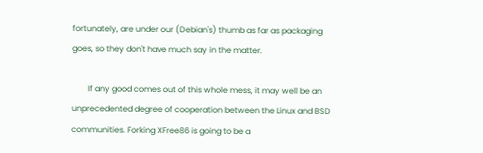fortunately, are under our (Debian's) thumb as far as packaging goes, so they don't have much say in the matter.

        If any good comes out of this whole mess, it may well be an unprecedented degree of cooperation between the Linux and BSD communities. Forking XFree86 is going to be a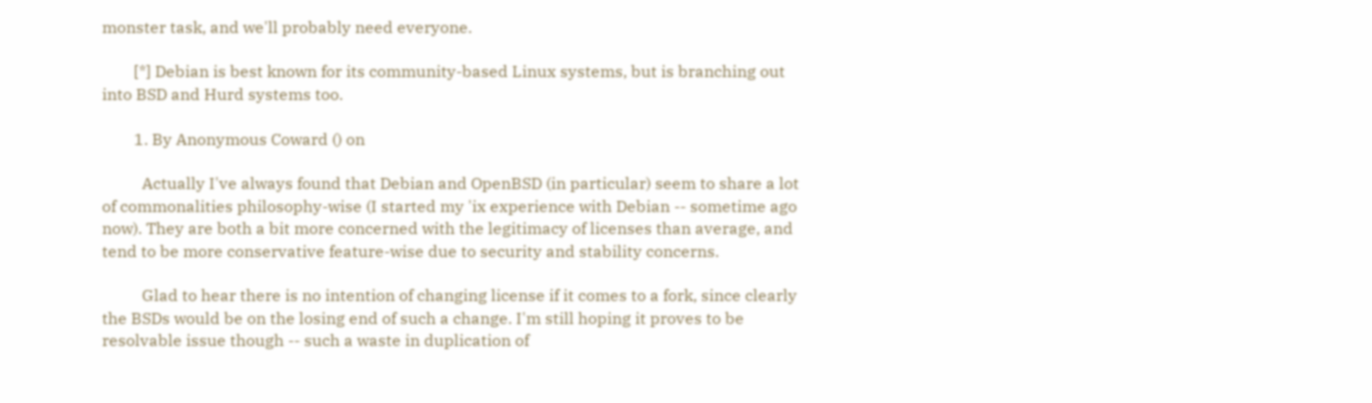monster task, and we'll probably need everyone.

        [*] Debian is best known for its community-based Linux systems, but is branching out into BSD and Hurd systems too.

        1. By Anonymous Coward () on

          Actually I've always found that Debian and OpenBSD (in particular) seem to share a lot of commonalities philosophy-wise (I started my 'ix experience with Debian -- sometime ago now). They are both a bit more concerned with the legitimacy of licenses than average, and tend to be more conservative feature-wise due to security and stability concerns.

          Glad to hear there is no intention of changing license if it comes to a fork, since clearly the BSDs would be on the losing end of such a change. I'm still hoping it proves to be resolvable issue though -- such a waste in duplication of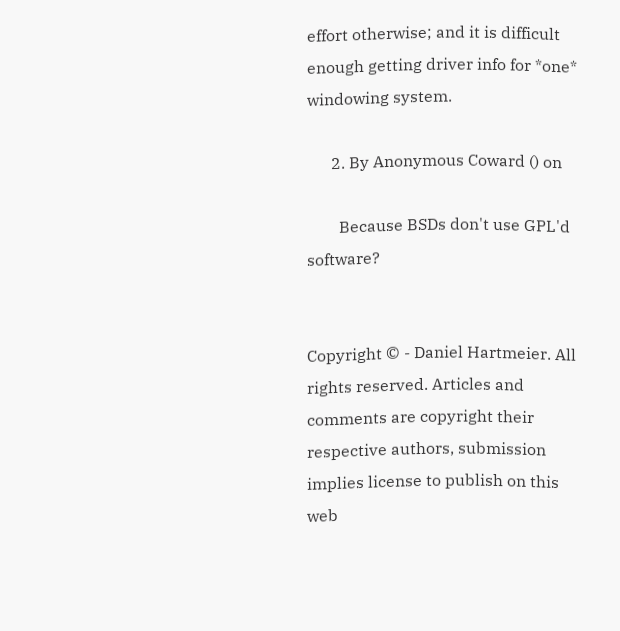effort otherwise; and it is difficult enough getting driver info for *one* windowing system.

      2. By Anonymous Coward () on

        Because BSDs don't use GPL'd software?


Copyright © - Daniel Hartmeier. All rights reserved. Articles and comments are copyright their respective authors, submission implies license to publish on this web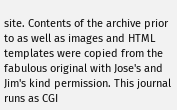site. Contents of the archive prior to as well as images and HTML templates were copied from the fabulous original with Jose's and Jim's kind permission. This journal runs as CGI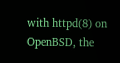with httpd(8) on OpenBSD, the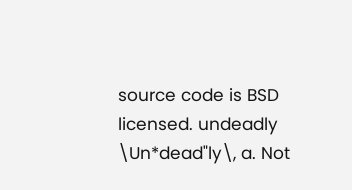source code is BSD licensed. undeadly \Un*dead"ly\, a. Not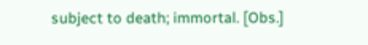subject to death; immortal. [Obs.]